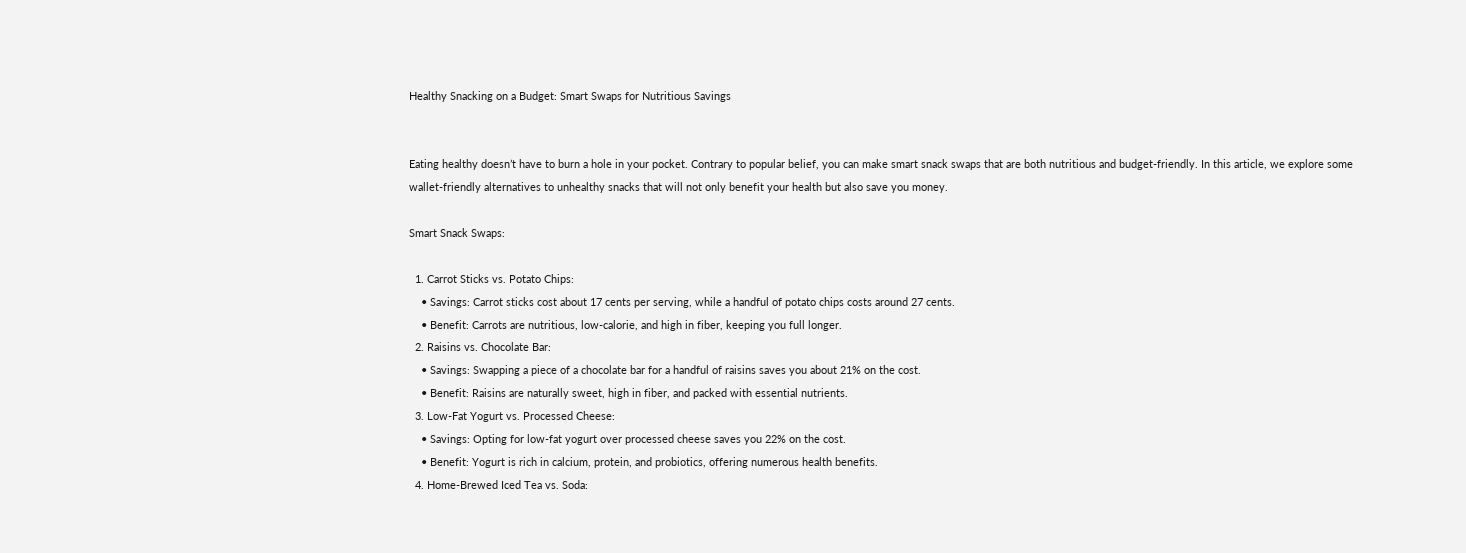Healthy Snacking on a Budget: Smart Swaps for Nutritious Savings


Eating healthy doesn’t have to burn a hole in your pocket. Contrary to popular belief, you can make smart snack swaps that are both nutritious and budget-friendly. In this article, we explore some wallet-friendly alternatives to unhealthy snacks that will not only benefit your health but also save you money.

Smart Snack Swaps:

  1. Carrot Sticks vs. Potato Chips:
    • Savings: Carrot sticks cost about 17 cents per serving, while a handful of potato chips costs around 27 cents.
    • Benefit: Carrots are nutritious, low-calorie, and high in fiber, keeping you full longer.
  2. Raisins vs. Chocolate Bar:
    • Savings: Swapping a piece of a chocolate bar for a handful of raisins saves you about 21% on the cost.
    • Benefit: Raisins are naturally sweet, high in fiber, and packed with essential nutrients.
  3. Low-Fat Yogurt vs. Processed Cheese:
    • Savings: Opting for low-fat yogurt over processed cheese saves you 22% on the cost.
    • Benefit: Yogurt is rich in calcium, protein, and probiotics, offering numerous health benefits.
  4. Home-Brewed Iced Tea vs. Soda: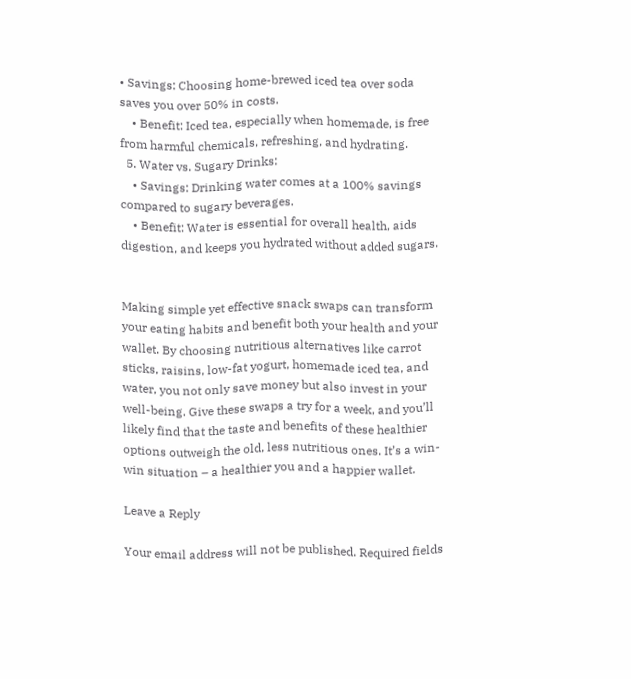• Savings: Choosing home-brewed iced tea over soda saves you over 50% in costs.
    • Benefit: Iced tea, especially when homemade, is free from harmful chemicals, refreshing, and hydrating.
  5. Water vs. Sugary Drinks:
    • Savings: Drinking water comes at a 100% savings compared to sugary beverages.
    • Benefit: Water is essential for overall health, aids digestion, and keeps you hydrated without added sugars.


Making simple yet effective snack swaps can transform your eating habits and benefit both your health and your wallet. By choosing nutritious alternatives like carrot sticks, raisins, low-fat yogurt, homemade iced tea, and water, you not only save money but also invest in your well-being. Give these swaps a try for a week, and you’ll likely find that the taste and benefits of these healthier options outweigh the old, less nutritious ones. It’s a win-win situation – a healthier you and a happier wallet.

Leave a Reply

Your email address will not be published. Required fields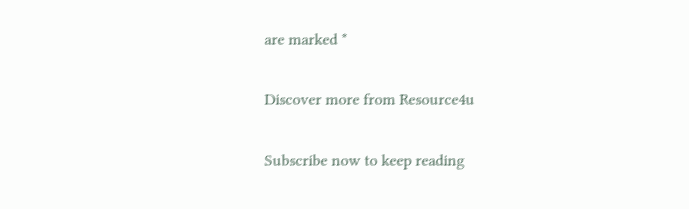are marked *

Discover more from Resource4u

Subscribe now to keep reading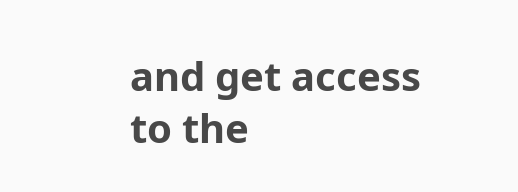and get access to the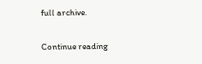full archive.

Continue reading